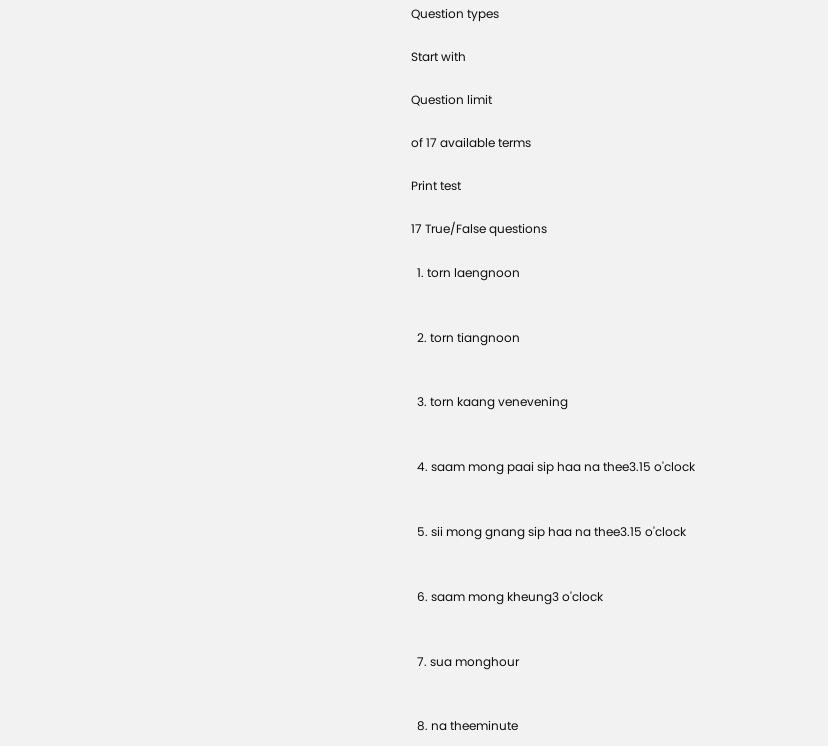Question types

Start with

Question limit

of 17 available terms

Print test

17 True/False questions

  1. torn laengnoon


  2. torn tiangnoon


  3. torn kaang venevening


  4. saam mong paai sip haa na thee3.15 o'clock


  5. sii mong gnang sip haa na thee3.15 o'clock


  6. saam mong kheung3 o'clock


  7. sua monghour


  8. na theeminute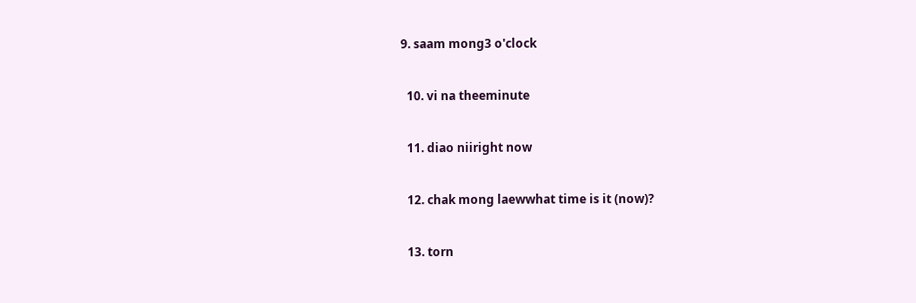9. saam mong3 o'clock


  10. vi na theeminute


  11. diao niiright now


  12. chak mong laewwhat time is it (now)?


  13. torn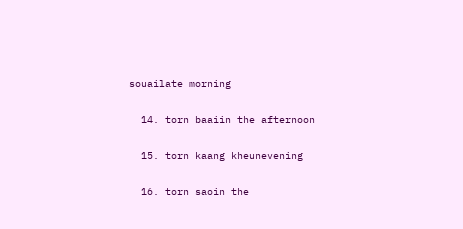souailate morning


  14. torn baaiin the afternoon


  15. torn kaang kheunevening


  16. torn saoin the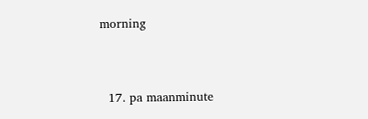morning


  17. pa maanminute